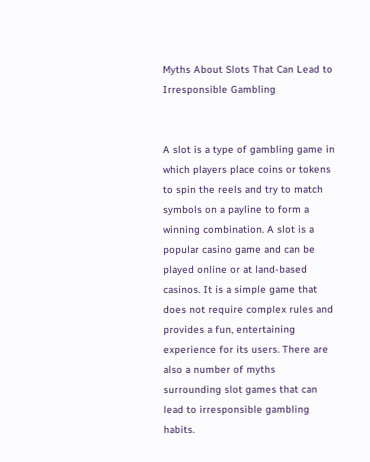Myths About Slots That Can Lead to Irresponsible Gambling


A slot is a type of gambling game in which players place coins or tokens to spin the reels and try to match symbols on a payline to form a winning combination. A slot is a popular casino game and can be played online or at land-based casinos. It is a simple game that does not require complex rules and provides a fun, entertaining experience for its users. There are also a number of myths surrounding slot games that can lead to irresponsible gambling habits.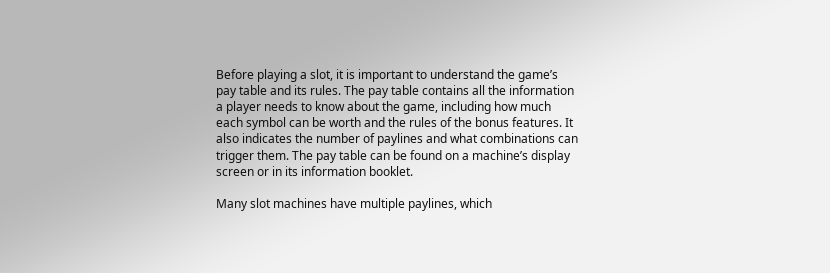Before playing a slot, it is important to understand the game’s pay table and its rules. The pay table contains all the information a player needs to know about the game, including how much each symbol can be worth and the rules of the bonus features. It also indicates the number of paylines and what combinations can trigger them. The pay table can be found on a machine’s display screen or in its information booklet.

Many slot machines have multiple paylines, which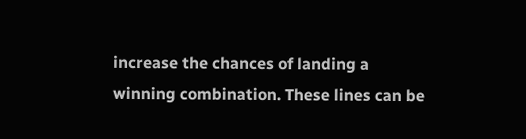increase the chances of landing a winning combination. These lines can be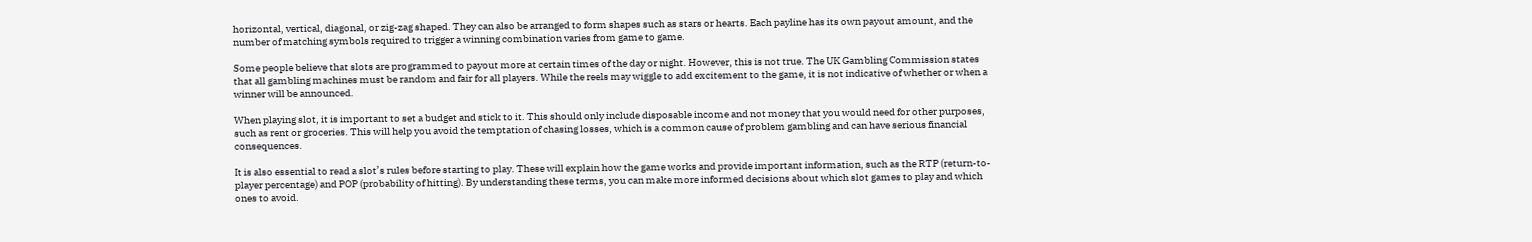horizontal, vertical, diagonal, or zig-zag shaped. They can also be arranged to form shapes such as stars or hearts. Each payline has its own payout amount, and the number of matching symbols required to trigger a winning combination varies from game to game.

Some people believe that slots are programmed to payout more at certain times of the day or night. However, this is not true. The UK Gambling Commission states that all gambling machines must be random and fair for all players. While the reels may wiggle to add excitement to the game, it is not indicative of whether or when a winner will be announced.

When playing slot, it is important to set a budget and stick to it. This should only include disposable income and not money that you would need for other purposes, such as rent or groceries. This will help you avoid the temptation of chasing losses, which is a common cause of problem gambling and can have serious financial consequences.

It is also essential to read a slot’s rules before starting to play. These will explain how the game works and provide important information, such as the RTP (return-to-player percentage) and POP (probability of hitting). By understanding these terms, you can make more informed decisions about which slot games to play and which ones to avoid.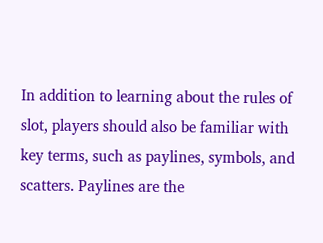In addition to learning about the rules of slot, players should also be familiar with key terms, such as paylines, symbols, and scatters. Paylines are the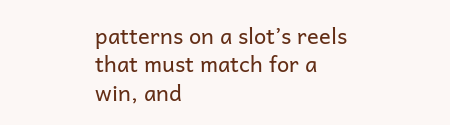patterns on a slot’s reels that must match for a win, and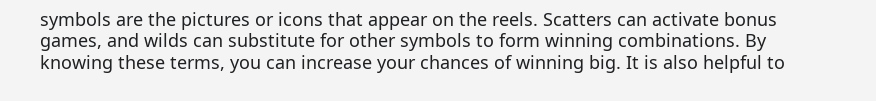symbols are the pictures or icons that appear on the reels. Scatters can activate bonus games, and wilds can substitute for other symbols to form winning combinations. By knowing these terms, you can increase your chances of winning big. It is also helpful to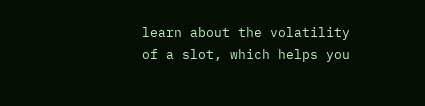learn about the volatility of a slot, which helps you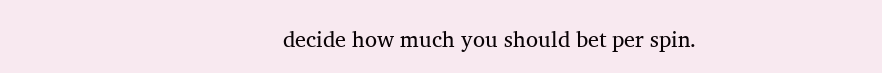decide how much you should bet per spin.